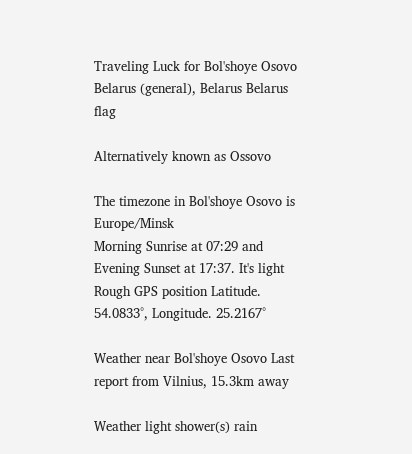Traveling Luck for Bol'shoye Osovo Belarus (general), Belarus Belarus flag

Alternatively known as Ossovo

The timezone in Bol'shoye Osovo is Europe/Minsk
Morning Sunrise at 07:29 and Evening Sunset at 17:37. It's light
Rough GPS position Latitude. 54.0833°, Longitude. 25.2167°

Weather near Bol'shoye Osovo Last report from Vilnius, 15.3km away

Weather light shower(s) rain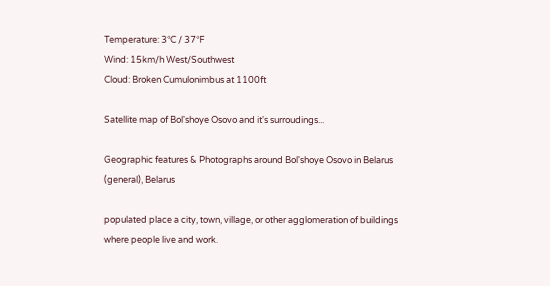Temperature: 3°C / 37°F
Wind: 15km/h West/Southwest
Cloud: Broken Cumulonimbus at 1100ft

Satellite map of Bol'shoye Osovo and it's surroudings...

Geographic features & Photographs around Bol'shoye Osovo in Belarus (general), Belarus

populated place a city, town, village, or other agglomeration of buildings where people live and work.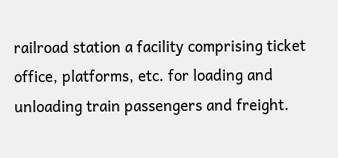railroad station a facility comprising ticket office, platforms, etc. for loading and unloading train passengers and freight.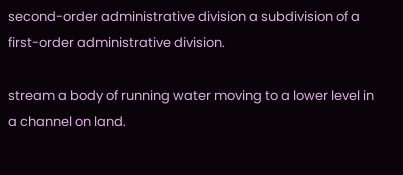second-order administrative division a subdivision of a first-order administrative division.

stream a body of running water moving to a lower level in a channel on land.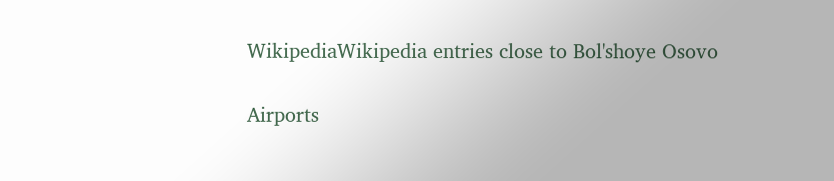WikipediaWikipedia entries close to Bol'shoye Osovo

Airports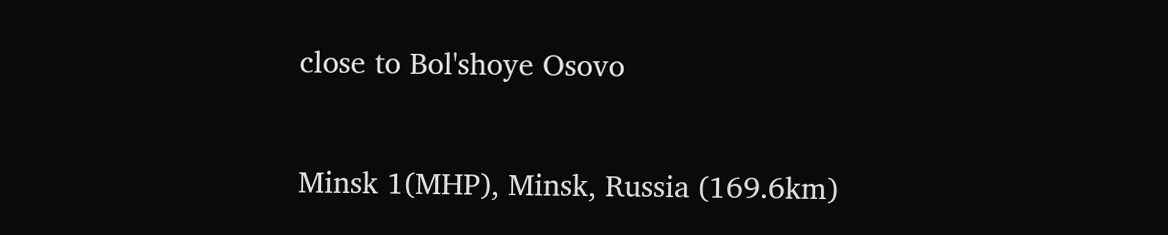close to Bol'shoye Osovo

Minsk 1(MHP), Minsk, Russia (169.6km)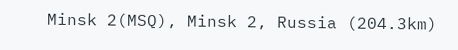Minsk 2(MSQ), Minsk 2, Russia (204.3km)